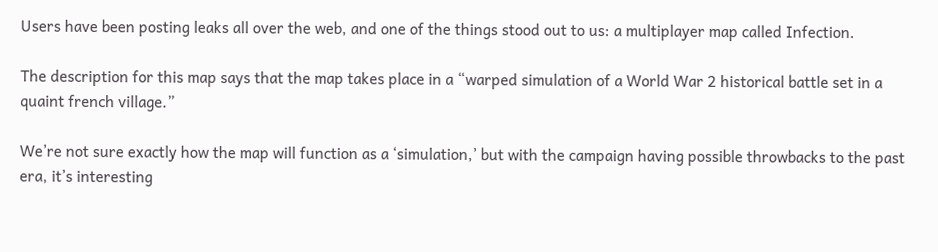Users have been posting leaks all over the web, and one of the things stood out to us: a multiplayer map called Infection.

The description for this map says that the map takes place in a “warped simulation of a World War 2 historical battle set in a quaint french village.”

We’re not sure exactly how the map will function as a ‘simulation,’ but with the campaign having possible throwbacks to the past era, it’s interesting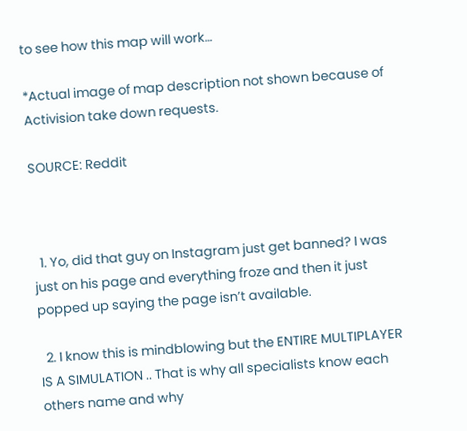to see how this map will work…

*Actual image of map description not shown because of Activision take down requests.

SOURCE: Reddit



  1. Yo, did that guy on Instagram just get banned? I was just on his page and everything froze and then it just popped up saying the page isn’t available.

  2. I know this is mindblowing but the ENTIRE MULTIPLAYER IS A SIMULATION .. That is why all specialists know each others name and why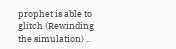prophet is able to glitch (Rewinding the simulation) ..